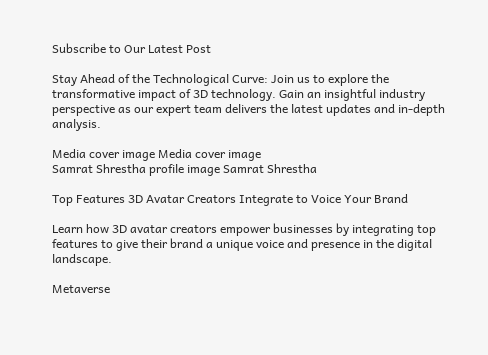Subscribe to Our Latest Post

Stay Ahead of the Technological Curve: Join us to explore the transformative impact of 3D technology. Gain an insightful industry perspective as our expert team delivers the latest updates and in-depth analysis.

Media cover image Media cover image
Samrat Shrestha profile image Samrat Shrestha

Top Features 3D Avatar Creators Integrate to Voice Your Brand

Learn how 3D avatar creators empower businesses by integrating top features to give their brand a unique voice and presence in the digital landscape.

Metaverse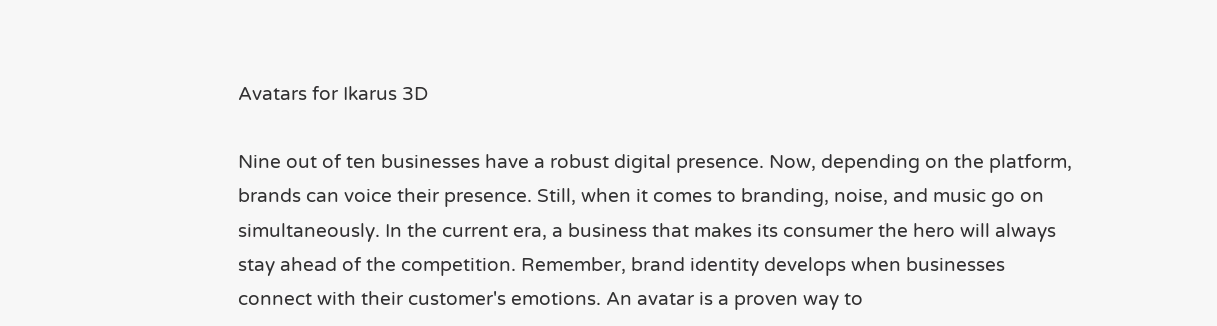Avatars for Ikarus 3D

Nine out of ten businesses have a robust digital presence. Now, depending on the platform, brands can voice their presence. Still, when it comes to branding, noise, and music go on simultaneously. In the current era, a business that makes its consumer the hero will always stay ahead of the competition. Remember, brand identity develops when businesses connect with their customer's emotions. An avatar is a proven way to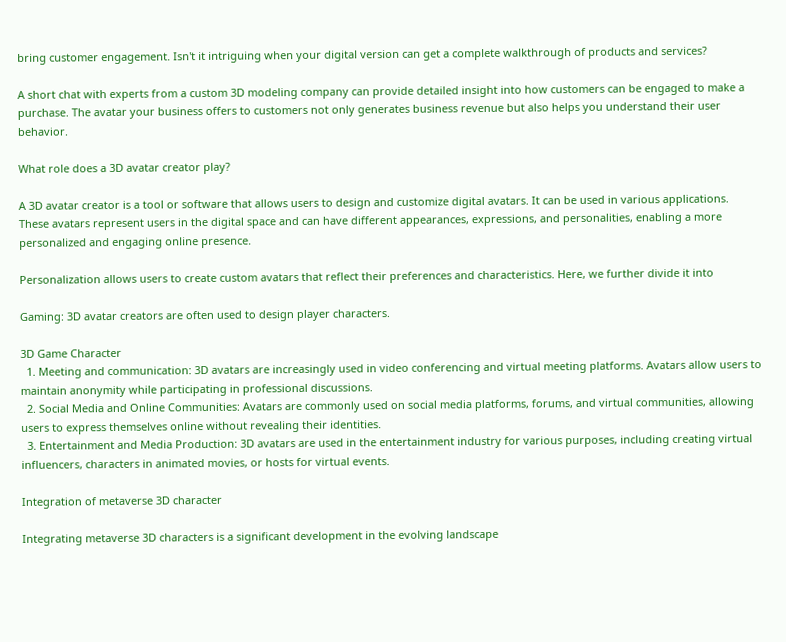bring customer engagement. Isn't it intriguing when your digital version can get a complete walkthrough of products and services?

A short chat with experts from a custom 3D modeling company can provide detailed insight into how customers can be engaged to make a purchase. The avatar your business offers to customers not only generates business revenue but also helps you understand their user behavior.

What role does a 3D avatar creator play?

A 3D avatar creator is a tool or software that allows users to design and customize digital avatars. It can be used in various applications. These avatars represent users in the digital space and can have different appearances, expressions, and personalities, enabling a more personalized and engaging online presence.

Personalization allows users to create custom avatars that reflect their preferences and characteristics. Here, we further divide it into

Gaming: 3D avatar creators are often used to design player characters.

3D Game Character
  1. Meeting and communication: 3D avatars are increasingly used in video conferencing and virtual meeting platforms. Avatars allow users to maintain anonymity while participating in professional discussions.
  2. Social Media and Online Communities: Avatars are commonly used on social media platforms, forums, and virtual communities, allowing users to express themselves online without revealing their identities.
  3. Entertainment and Media Production: 3D avatars are used in the entertainment industry for various purposes, including creating virtual influencers, characters in animated movies, or hosts for virtual events.

Integration of metaverse 3D character

Integrating metaverse 3D characters is a significant development in the evolving landscape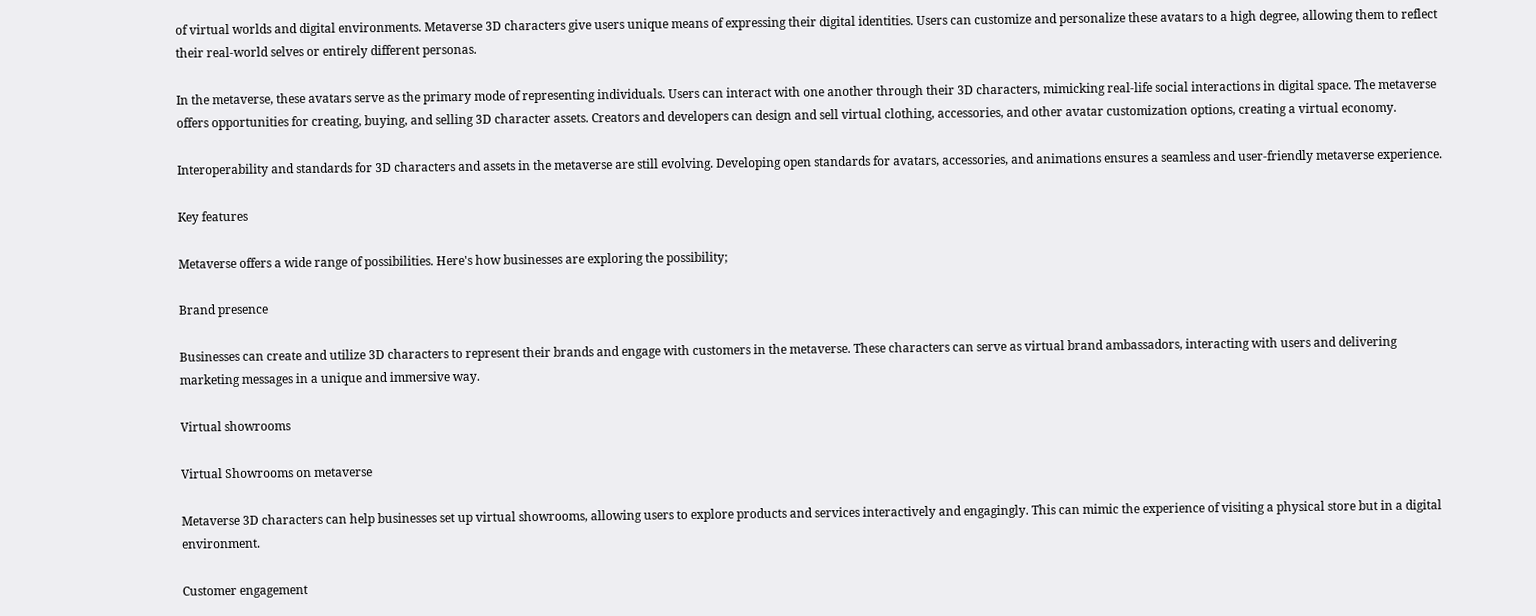of virtual worlds and digital environments. Metaverse 3D characters give users unique means of expressing their digital identities. Users can customize and personalize these avatars to a high degree, allowing them to reflect their real-world selves or entirely different personas.

In the metaverse, these avatars serve as the primary mode of representing individuals. Users can interact with one another through their 3D characters, mimicking real-life social interactions in digital space. The metaverse offers opportunities for creating, buying, and selling 3D character assets. Creators and developers can design and sell virtual clothing, accessories, and other avatar customization options, creating a virtual economy.

Interoperability and standards for 3D characters and assets in the metaverse are still evolving. Developing open standards for avatars, accessories, and animations ensures a seamless and user-friendly metaverse experience.

Key features

Metaverse offers a wide range of possibilities. Here's how businesses are exploring the possibility;

Brand presence

Businesses can create and utilize 3D characters to represent their brands and engage with customers in the metaverse. These characters can serve as virtual brand ambassadors, interacting with users and delivering marketing messages in a unique and immersive way.

Virtual showrooms

Virtual Showrooms on metaverse

Metaverse 3D characters can help businesses set up virtual showrooms, allowing users to explore products and services interactively and engagingly. This can mimic the experience of visiting a physical store but in a digital environment.

Customer engagement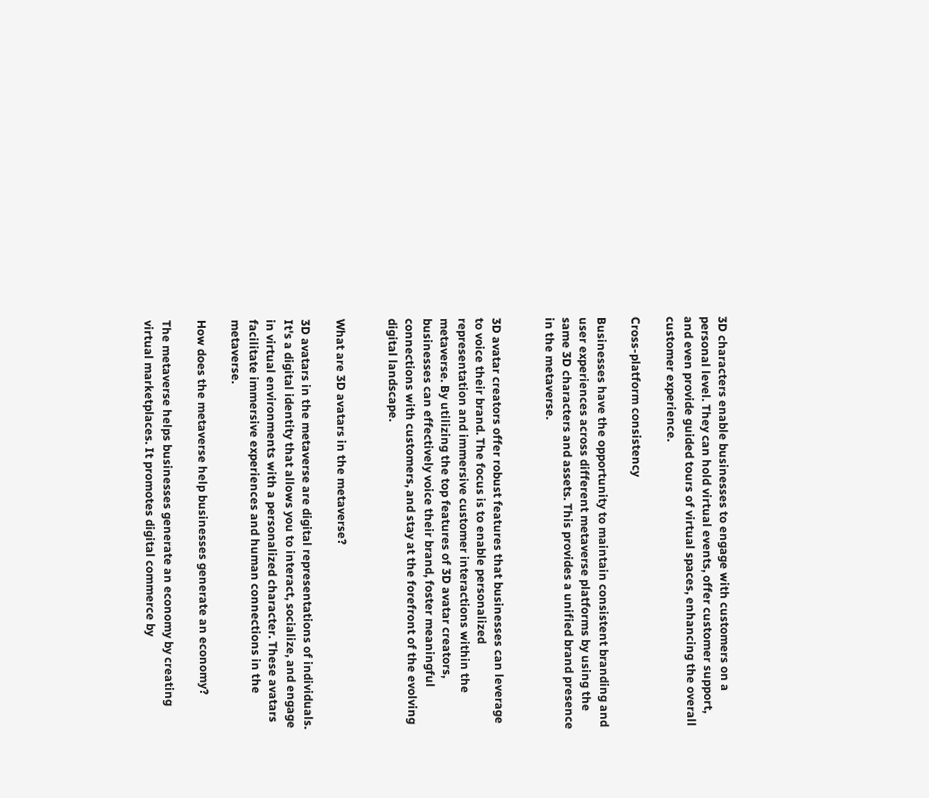3D characters enable businesses to engage with customers on a personal level. They can hold virtual events, offer customer support, and even provide guided tours of virtual spaces, enhancing the overall customer experience.

Cross-platform consistency

Businesses have the opportunity to maintain consistent branding and user experiences across different metaverse platforms by using the same 3D characters and assets. This provides a unified brand presence in the metaverse.


3D avatar creators offer robust features that businesses can leverage to voice their brand. The focus is to enable personalized representation and immersive customer interactions within the metaverse. By utilizing the top features of 3D avatar creators, businesses can effectively voice their brand, foster meaningful connections with customers, and stay at the forefront of the evolving digital landscape.


What are 3D avatars in the metaverse?

3D avatars in the metaverse are digital representations of individuals. It's a digital identity that allows you to interact, socialize, and engage in virtual environments with a personalized character. These avatars facilitate immersive experiences and human connections in the metaverse.

How does the metaverse help businesses generate an economy?

The metaverse helps businesses generate an economy by creating virtual marketplaces. It promotes digital commerce by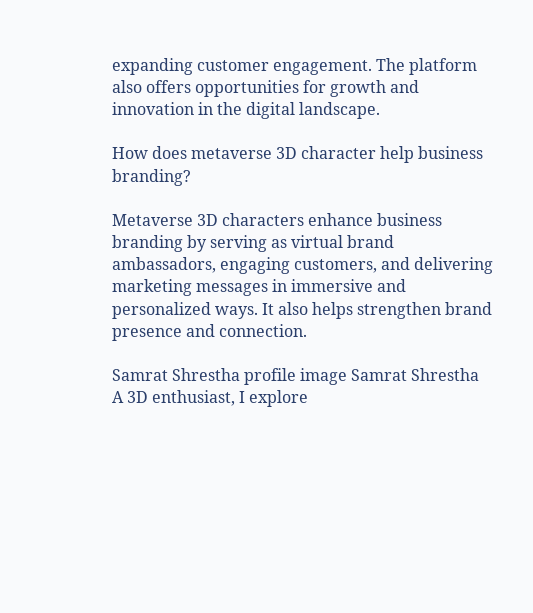expanding customer engagement. The platform also offers opportunities for growth and innovation in the digital landscape.

How does metaverse 3D character help business branding?

Metaverse 3D characters enhance business branding by serving as virtual brand ambassadors, engaging customers, and delivering marketing messages in immersive and personalized ways. It also helps strengthen brand presence and connection.

Samrat Shrestha profile image Samrat Shrestha
A 3D enthusiast, I explore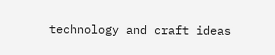technology and craft ideas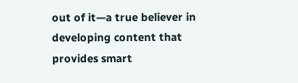out of it—a true believer in developing content that provides smart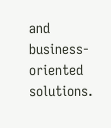and business-oriented solutions.